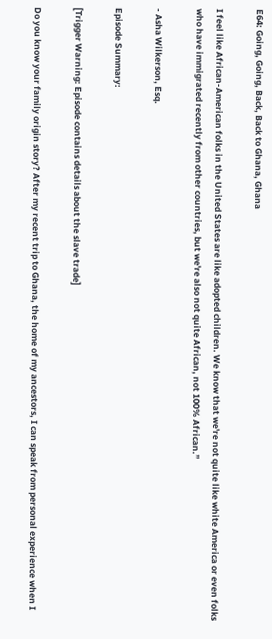E64: Going, Going, Back, Back to Ghana, Ghana

I feel like African-American folks in the United States are like adopted children. We know that we're not quite like white America or even folks who have immigrated recently from other countries, but we're also not quite African, not 100% African.”

- Asha Wilkerson, Esq.

Episode Summary:

[Trigger Warning: Episode contains details about the slave trade]

Do you know your family origin story? After my recent trip to Ghana, the home of my ancestors, I can speak from personal experience when I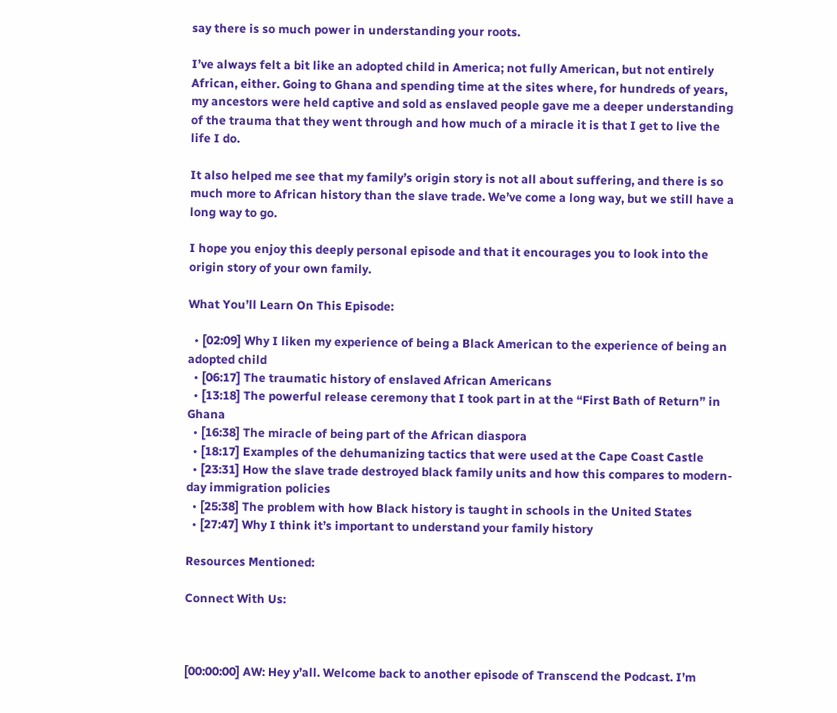say there is so much power in understanding your roots.

I’ve always felt a bit like an adopted child in America; not fully American, but not entirely African, either. Going to Ghana and spending time at the sites where, for hundreds of years, my ancestors were held captive and sold as enslaved people gave me a deeper understanding of the trauma that they went through and how much of a miracle it is that I get to live the life I do.

It also helped me see that my family’s origin story is not all about suffering, and there is so much more to African history than the slave trade. We’ve come a long way, but we still have a long way to go.

I hope you enjoy this deeply personal episode and that it encourages you to look into the origin story of your own family.

What You’ll Learn On This Episode:

  • [02:09] Why I liken my experience of being a Black American to the experience of being an adopted child
  • [06:17] The traumatic history of enslaved African Americans
  • [13:18] The powerful release ceremony that I took part in at the “First Bath of Return” in Ghana
  • [16:38] The miracle of being part of the African diaspora
  • [18:17] Examples of the dehumanizing tactics that were used at the Cape Coast Castle
  • [23:31] How the slave trade destroyed black family units and how this compares to modern-day immigration policies
  • [25:38] The problem with how Black history is taught in schools in the United States
  • [27:47] Why I think it’s important to understand your family history

Resources Mentioned:

Connect With Us:



[00:00:00] AW: Hey y’all. Welcome back to another episode of Transcend the Podcast. I’m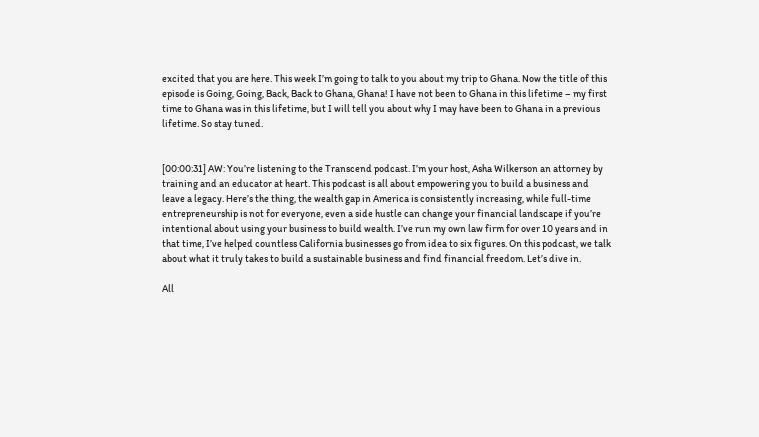excited that you are here. This week I’m going to talk to you about my trip to Ghana. Now the title of this episode is Going, Going, Back, Back to Ghana, Ghana! I have not been to Ghana in this lifetime – my first time to Ghana was in this lifetime, but I will tell you about why I may have been to Ghana in a previous lifetime. So stay tuned.


[00:00:31] AW: You’re listening to the Transcend podcast. I’m your host, Asha Wilkerson an attorney by training and an educator at heart. This podcast is all about empowering you to build a business and leave a legacy. Here’s the thing, the wealth gap in America is consistently increasing, while full-time entrepreneurship is not for everyone, even a side hustle can change your financial landscape if you’re intentional about using your business to build wealth. I’ve run my own law firm for over 10 years and in that time, I’ve helped countless California businesses go from idea to six figures. On this podcast, we talk about what it truly takes to build a sustainable business and find financial freedom. Let’s dive in.

All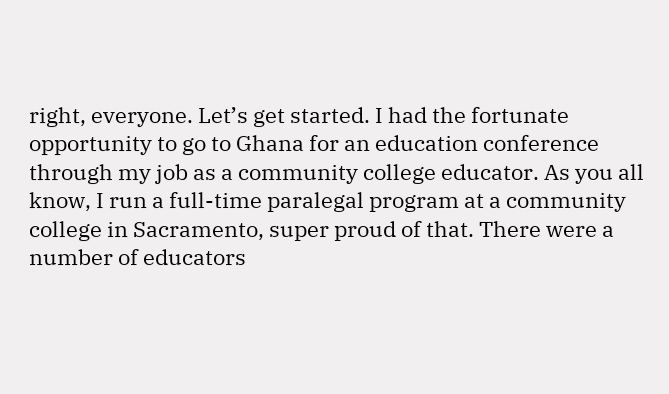right, everyone. Let’s get started. I had the fortunate opportunity to go to Ghana for an education conference through my job as a community college educator. As you all know, I run a full-time paralegal program at a community college in Sacramento, super proud of that. There were a number of educators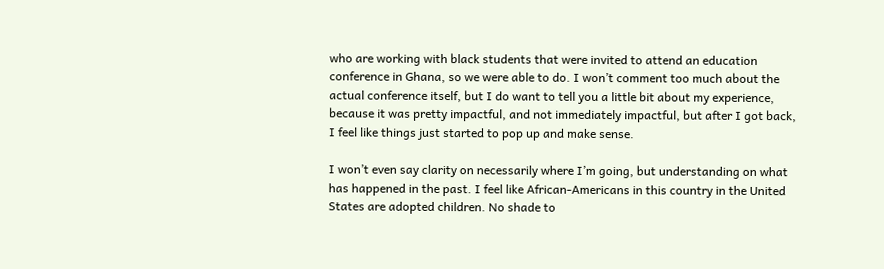who are working with black students that were invited to attend an education conference in Ghana, so we were able to do. I won’t comment too much about the actual conference itself, but I do want to tell you a little bit about my experience, because it was pretty impactful, and not immediately impactful, but after I got back, I feel like things just started to pop up and make sense.

I won’t even say clarity on necessarily where I’m going, but understanding on what has happened in the past. I feel like African-Americans in this country in the United States are adopted children. No shade to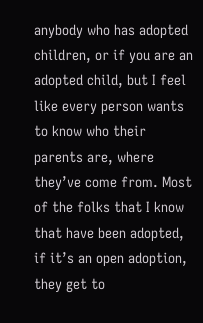anybody who has adopted children, or if you are an adopted child, but I feel like every person wants to know who their parents are, where they’ve come from. Most of the folks that I know that have been adopted, if it’s an open adoption, they get to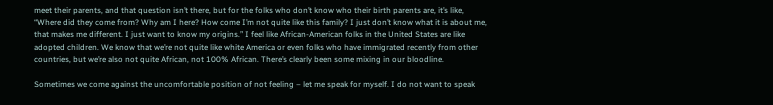meet their parents, and that question isn’t there, but for the folks who don’t know who their birth parents are, it’s like, “Where did they come from? Why am I here? How come I’m not quite like this family? I just don’t know what it is about me, that makes me different. I just want to know my origins.” I feel like African-American folks in the United States are like adopted children. We know that we’re not quite like white America or even folks who have immigrated recently from other countries, but we’re also not quite African, not 100% African. There’s clearly been some mixing in our bloodline.

Sometimes we come against the uncomfortable position of not feeling – let me speak for myself. I do not want to speak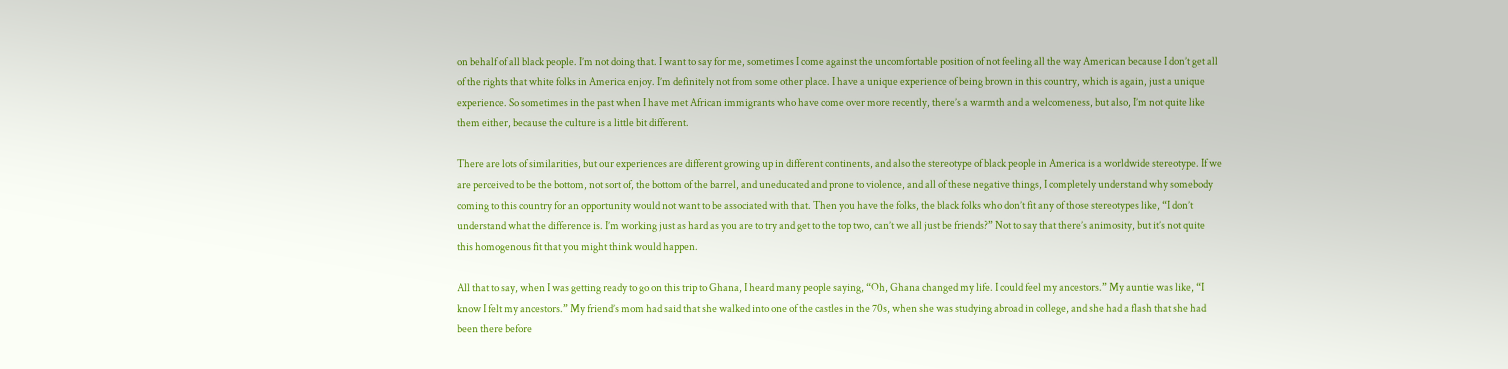on behalf of all black people. I’m not doing that. I want to say for me, sometimes I come against the uncomfortable position of not feeling all the way American because I don’t get all of the rights that white folks in America enjoy. I’m definitely not from some other place. I have a unique experience of being brown in this country, which is again, just a unique experience. So sometimes in the past when I have met African immigrants who have come over more recently, there’s a warmth and a welcomeness, but also, I’m not quite like them either, because the culture is a little bit different.

There are lots of similarities, but our experiences are different growing up in different continents, and also the stereotype of black people in America is a worldwide stereotype. If we are perceived to be the bottom, not sort of, the bottom of the barrel, and uneducated and prone to violence, and all of these negative things, I completely understand why somebody coming to this country for an opportunity would not want to be associated with that. Then you have the folks, the black folks who don’t fit any of those stereotypes like, “I don’t understand what the difference is. I’m working just as hard as you are to try and get to the top two, can’t we all just be friends?” Not to say that there’s animosity, but it’s not quite this homogenous fit that you might think would happen.

All that to say, when I was getting ready to go on this trip to Ghana, I heard many people saying, “Oh, Ghana changed my life. I could feel my ancestors.” My auntie was like, “I know I felt my ancestors.” My friend’s mom had said that she walked into one of the castles in the 70s, when she was studying abroad in college, and she had a flash that she had been there before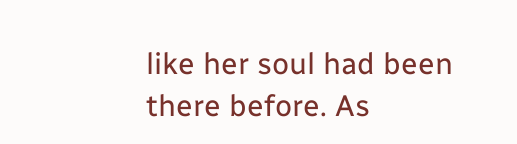like her soul had been there before. As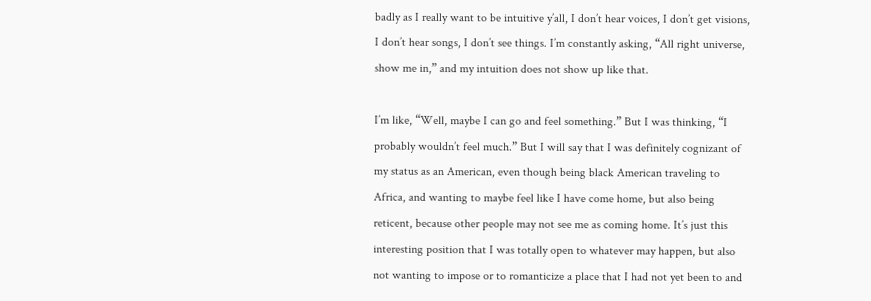badly as I really want to be intuitive y’all, I don’t hear voices, I don’t get visions, I don’t hear songs, I don’t see things. I’m constantly asking, “All right universe, show me in,” and my intuition does not show up like that.

I’m like, “Well, maybe I can go and feel something.” But I was thinking, “I probably wouldn’t feel much.” But I will say that I was definitely cognizant of my status as an American, even though being black American traveling to Africa, and wanting to maybe feel like I have come home, but also being reticent, because other people may not see me as coming home. It’s just this interesting position that I was totally open to whatever may happen, but also not wanting to impose or to romanticize a place that I had not yet been to and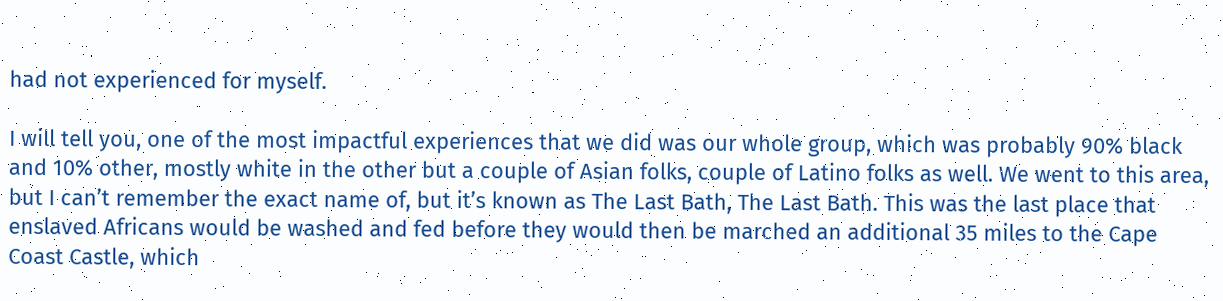had not experienced for myself.

I will tell you, one of the most impactful experiences that we did was our whole group, which was probably 90% black and 10% other, mostly white in the other but a couple of Asian folks, couple of Latino folks as well. We went to this area, but I can’t remember the exact name of, but it’s known as The Last Bath, The Last Bath. This was the last place that enslaved Africans would be washed and fed before they would then be marched an additional 35 miles to the Cape Coast Castle, which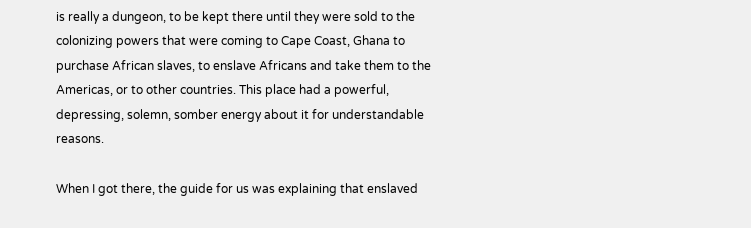is really a dungeon, to be kept there until they were sold to the colonizing powers that were coming to Cape Coast, Ghana to purchase African slaves, to enslave Africans and take them to the Americas, or to other countries. This place had a powerful, depressing, solemn, somber energy about it for understandable reasons.

When I got there, the guide for us was explaining that enslaved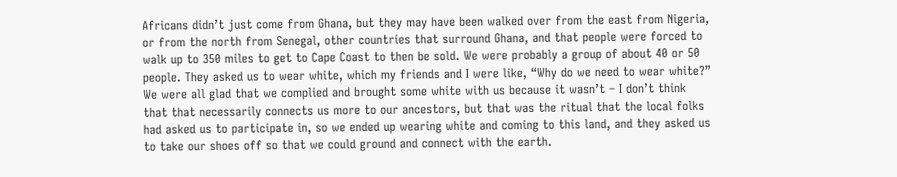Africans didn’t just come from Ghana, but they may have been walked over from the east from Nigeria, or from the north from Senegal, other countries that surround Ghana, and that people were forced to walk up to 350 miles to get to Cape Coast to then be sold. We were probably a group of about 40 or 50 people. They asked us to wear white, which my friends and I were like, “Why do we need to wear white?” We were all glad that we complied and brought some white with us because it wasn’t – I don’t think that that necessarily connects us more to our ancestors, but that was the ritual that the local folks had asked us to participate in, so we ended up wearing white and coming to this land, and they asked us to take our shoes off so that we could ground and connect with the earth.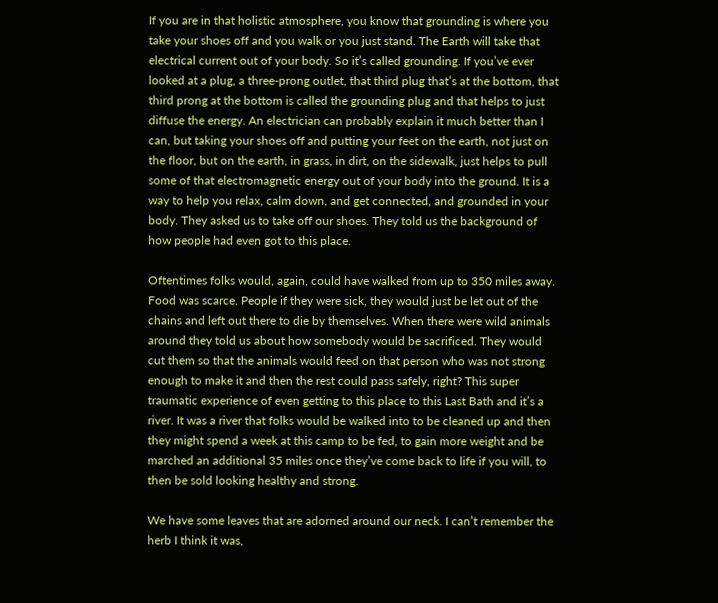If you are in that holistic atmosphere, you know that grounding is where you take your shoes off and you walk or you just stand. The Earth will take that electrical current out of your body. So it’s called grounding. If you’ve ever looked at a plug, a three-prong outlet, that third plug that’s at the bottom, that third prong at the bottom is called the grounding plug and that helps to just diffuse the energy. An electrician can probably explain it much better than I can, but taking your shoes off and putting your feet on the earth, not just on the floor, but on the earth, in grass, in dirt, on the sidewalk, just helps to pull some of that electromagnetic energy out of your body into the ground. It is a way to help you relax, calm down, and get connected, and grounded in your body. They asked us to take off our shoes. They told us the background of how people had even got to this place.

Oftentimes folks would, again, could have walked from up to 350 miles away. Food was scarce. People if they were sick, they would just be let out of the chains and left out there to die by themselves. When there were wild animals around they told us about how somebody would be sacrificed. They would cut them so that the animals would feed on that person who was not strong enough to make it and then the rest could pass safely, right? This super traumatic experience of even getting to this place to this Last Bath and it’s a river. It was a river that folks would be walked into to be cleaned up and then they might spend a week at this camp to be fed, to gain more weight and be marched an additional 35 miles once they’ve come back to life if you will, to then be sold looking healthy and strong.

We have some leaves that are adorned around our neck. I can’t remember the herb I think it was,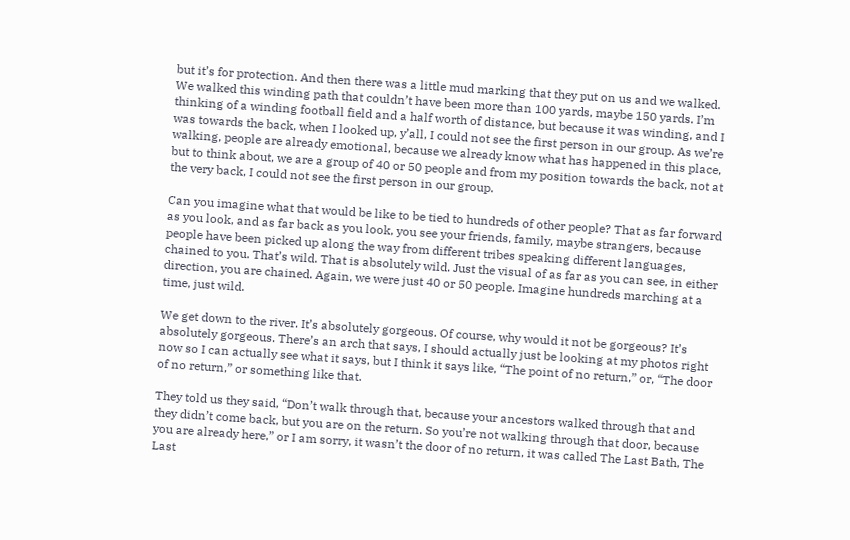but it’s for protection. And then there was a little mud marking that they put on us and we walked. We walked this winding path that couldn’t have been more than 100 yards, maybe 150 yards. I’m thinking of a winding football field and a half worth of distance, but because it was winding, and I was towards the back, when I looked up, y’all, I could not see the first person in our group. As we’re walking, people are already emotional, because we already know what has happened in this place, but to think about, we are a group of 40 or 50 people and from my position towards the back, not at the very back, I could not see the first person in our group.

Can you imagine what that would be like to be tied to hundreds of other people? That as far forward as you look, and as far back as you look, you see your friends, family, maybe strangers, because people have been picked up along the way from different tribes speaking different languages, chained to you. That’s wild. That is absolutely wild. Just the visual of as far as you can see, in either direction, you are chained. Again, we were just 40 or 50 people. Imagine hundreds marching at a time, just wild.

We get down to the river. It’s absolutely gorgeous. Of course, why would it not be gorgeous? It’s absolutely gorgeous. There’s an arch that says, I should actually just be looking at my photos right now so I can actually see what it says, but I think it says like, “The point of no return,” or, “The door of no return,” or something like that.

They told us they said, “Don’t walk through that, because your ancestors walked through that and they didn’t come back, but you are on the return. So you’re not walking through that door, because you are already here,” or I am sorry, it wasn’t the door of no return, it was called The Last Bath, The Last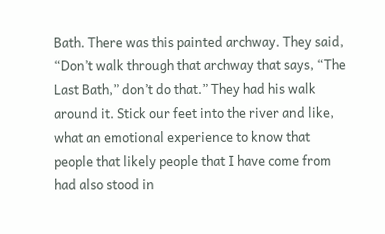Bath. There was this painted archway. They said, “Don’t walk through that archway that says, “The Last Bath,” don’t do that.” They had his walk around it. Stick our feet into the river and like, what an emotional experience to know that people that likely people that I have come from had also stood in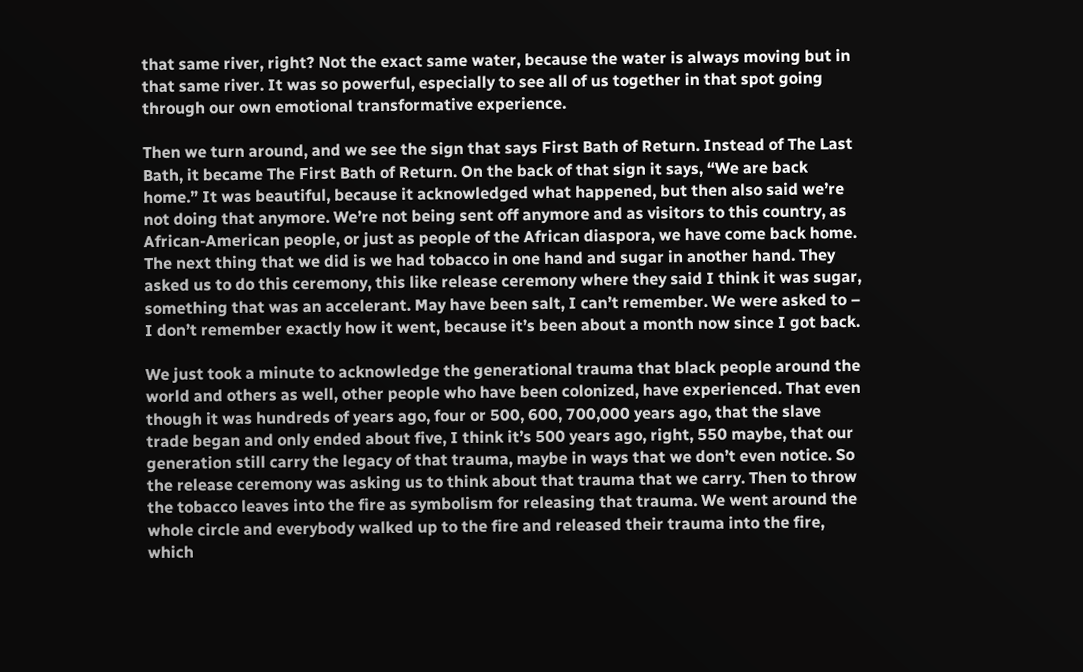that same river, right? Not the exact same water, because the water is always moving but in that same river. It was so powerful, especially to see all of us together in that spot going through our own emotional transformative experience.

Then we turn around, and we see the sign that says First Bath of Return. Instead of The Last Bath, it became The First Bath of Return. On the back of that sign it says, “We are back home.” It was beautiful, because it acknowledged what happened, but then also said we’re not doing that anymore. We’re not being sent off anymore and as visitors to this country, as African-American people, or just as people of the African diaspora, we have come back home. The next thing that we did is we had tobacco in one hand and sugar in another hand. They asked us to do this ceremony, this like release ceremony where they said I think it was sugar, something that was an accelerant. May have been salt, I can’t remember. We were asked to – I don’t remember exactly how it went, because it’s been about a month now since I got back.

We just took a minute to acknowledge the generational trauma that black people around the world and others as well, other people who have been colonized, have experienced. That even though it was hundreds of years ago, four or 500, 600, 700,000 years ago, that the slave trade began and only ended about five, I think it’s 500 years ago, right, 550 maybe, that our generation still carry the legacy of that trauma, maybe in ways that we don’t even notice. So the release ceremony was asking us to think about that trauma that we carry. Then to throw the tobacco leaves into the fire as symbolism for releasing that trauma. We went around the whole circle and everybody walked up to the fire and released their trauma into the fire, which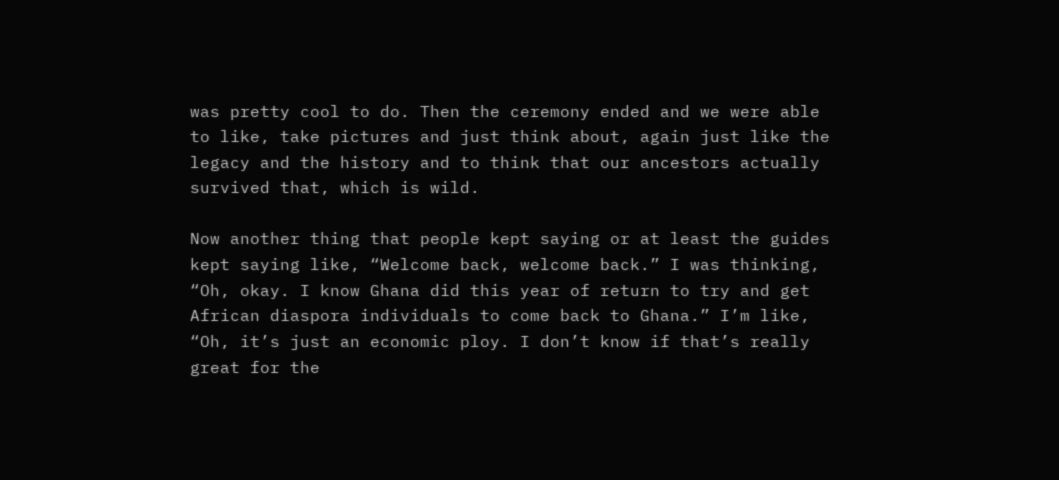was pretty cool to do. Then the ceremony ended and we were able to like, take pictures and just think about, again just like the legacy and the history and to think that our ancestors actually survived that, which is wild.

Now another thing that people kept saying or at least the guides kept saying like, “Welcome back, welcome back.” I was thinking, “Oh, okay. I know Ghana did this year of return to try and get African diaspora individuals to come back to Ghana.” I’m like, “Oh, it’s just an economic ploy. I don’t know if that’s really great for the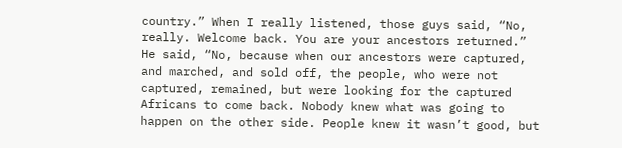country.” When I really listened, those guys said, “No, really. Welcome back. You are your ancestors returned.” He said, “No, because when our ancestors were captured, and marched, and sold off, the people, who were not captured, remained, but were looking for the captured Africans to come back. Nobody knew what was going to happen on the other side. People knew it wasn’t good, but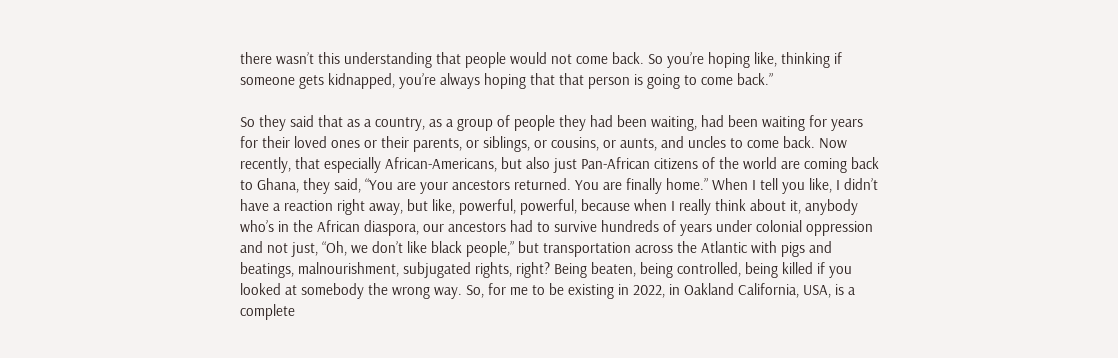there wasn’t this understanding that people would not come back. So you’re hoping like, thinking if someone gets kidnapped, you’re always hoping that that person is going to come back.”

So they said that as a country, as a group of people they had been waiting, had been waiting for years for their loved ones or their parents, or siblings, or cousins, or aunts, and uncles to come back. Now recently, that especially African-Americans, but also just Pan-African citizens of the world are coming back to Ghana, they said, “You are your ancestors returned. You are finally home.” When I tell you like, I didn’t have a reaction right away, but like, powerful, powerful, because when I really think about it, anybody who’s in the African diaspora, our ancestors had to survive hundreds of years under colonial oppression and not just, “Oh, we don’t like black people,” but transportation across the Atlantic with pigs and beatings, malnourishment, subjugated rights, right? Being beaten, being controlled, being killed if you looked at somebody the wrong way. So, for me to be existing in 2022, in Oakland California, USA, is a complete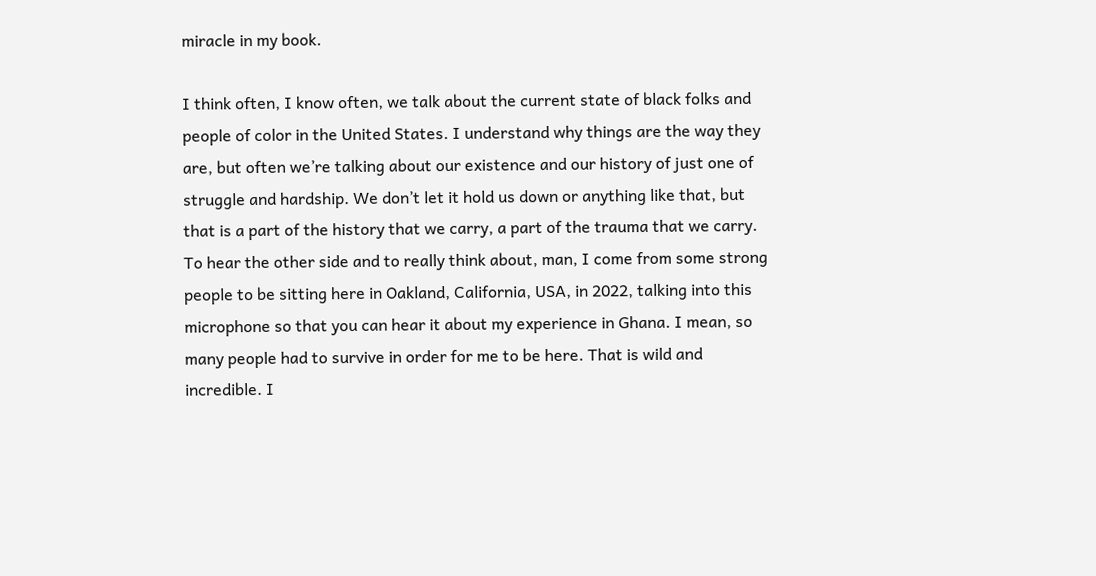miracle in my book.

I think often, I know often, we talk about the current state of black folks and people of color in the United States. I understand why things are the way they are, but often we’re talking about our existence and our history of just one of struggle and hardship. We don’t let it hold us down or anything like that, but that is a part of the history that we carry, a part of the trauma that we carry. To hear the other side and to really think about, man, I come from some strong people to be sitting here in Oakland, California, USA, in 2022, talking into this microphone so that you can hear it about my experience in Ghana. I mean, so many people had to survive in order for me to be here. That is wild and incredible. I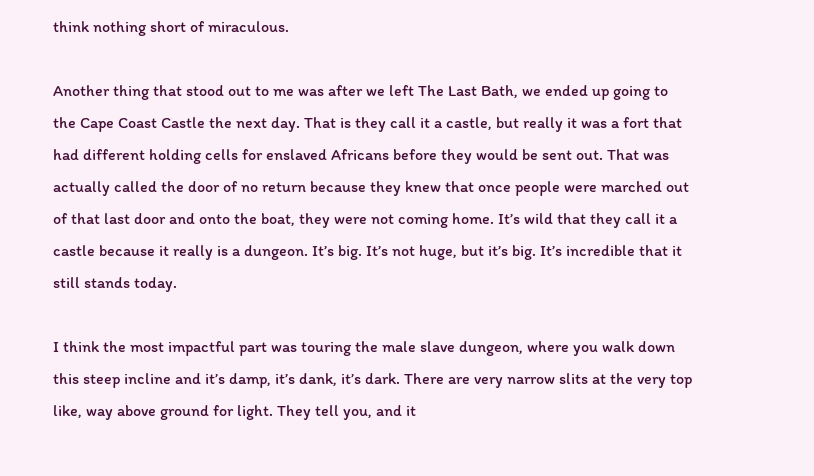think nothing short of miraculous.

Another thing that stood out to me was after we left The Last Bath, we ended up going to the Cape Coast Castle the next day. That is they call it a castle, but really it was a fort that had different holding cells for enslaved Africans before they would be sent out. That was actually called the door of no return because they knew that once people were marched out of that last door and onto the boat, they were not coming home. It’s wild that they call it a castle because it really is a dungeon. It’s big. It’s not huge, but it’s big. It’s incredible that it still stands today.

I think the most impactful part was touring the male slave dungeon, where you walk down this steep incline and it’s damp, it’s dank, it’s dark. There are very narrow slits at the very top like, way above ground for light. They tell you, and it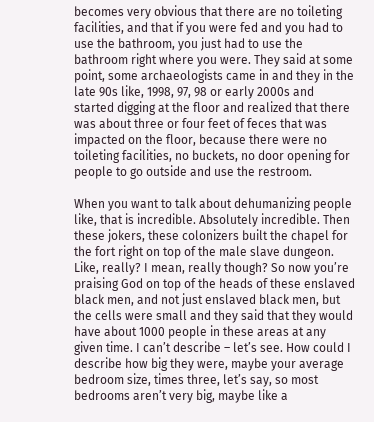becomes very obvious that there are no toileting facilities, and that if you were fed and you had to use the bathroom, you just had to use the bathroom right where you were. They said at some point, some archaeologists came in and they in the late 90s like, 1998, 97, 98 or early 2000s and started digging at the floor and realized that there was about three or four feet of feces that was impacted on the floor, because there were no toileting facilities, no buckets, no door opening for people to go outside and use the restroom.

When you want to talk about dehumanizing people like, that is incredible. Absolutely incredible. Then these jokers, these colonizers built the chapel for the fort right on top of the male slave dungeon. Like, really? I mean, really though? So now you’re praising God on top of the heads of these enslaved black men, and not just enslaved black men, but the cells were small and they said that they would have about 1000 people in these areas at any given time. I can’t describe – let’s see. How could I describe how big they were, maybe your average bedroom size, times three, let’s say, so most bedrooms aren’t very big, maybe like a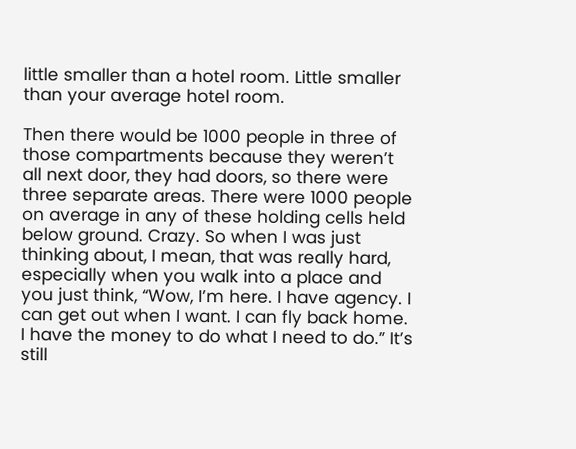little smaller than a hotel room. Little smaller than your average hotel room.

Then there would be 1000 people in three of those compartments because they weren’t all next door, they had doors, so there were three separate areas. There were 1000 people on average in any of these holding cells held below ground. Crazy. So when I was just thinking about, I mean, that was really hard, especially when you walk into a place and you just think, “Wow, I’m here. I have agency. I can get out when I want. I can fly back home. I have the money to do what I need to do.” It’s still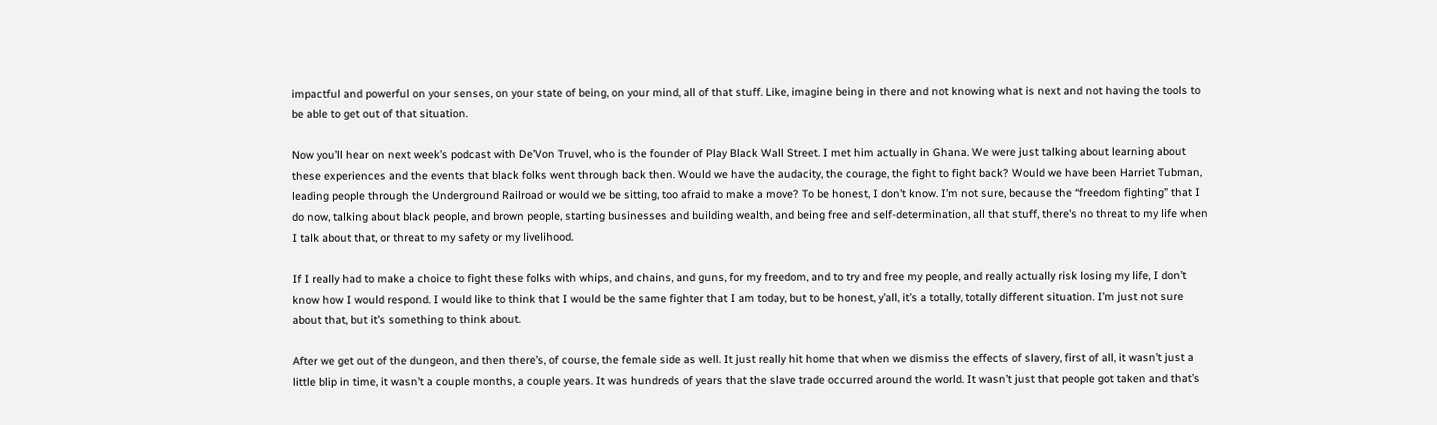impactful and powerful on your senses, on your state of being, on your mind, all of that stuff. Like, imagine being in there and not knowing what is next and not having the tools to be able to get out of that situation.

Now you’ll hear on next week’s podcast with De’Von Truvel, who is the founder of Play Black Wall Street. I met him actually in Ghana. We were just talking about learning about these experiences and the events that black folks went through back then. Would we have the audacity, the courage, the fight to fight back? Would we have been Harriet Tubman, leading people through the Underground Railroad or would we be sitting, too afraid to make a move? To be honest, I don’t know. I’m not sure, because the “freedom fighting” that I do now, talking about black people, and brown people, starting businesses and building wealth, and being free and self-determination, all that stuff, there’s no threat to my life when I talk about that, or threat to my safety or my livelihood.

If I really had to make a choice to fight these folks with whips, and chains, and guns, for my freedom, and to try and free my people, and really actually risk losing my life, I don’t know how I would respond. I would like to think that I would be the same fighter that I am today, but to be honest, y’all, it’s a totally, totally different situation. I’m just not sure about that, but it’s something to think about.

After we get out of the dungeon, and then there’s, of course, the female side as well. It just really hit home that when we dismiss the effects of slavery, first of all, it wasn’t just a little blip in time, it wasn’t a couple months, a couple years. It was hundreds of years that the slave trade occurred around the world. It wasn’t just that people got taken and that’s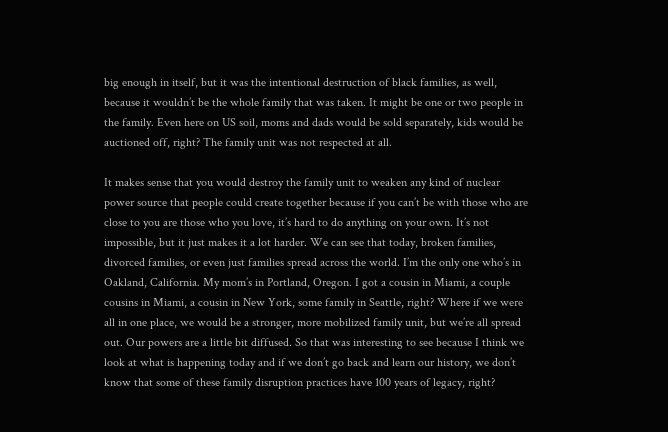big enough in itself, but it was the intentional destruction of black families, as well, because it wouldn’t be the whole family that was taken. It might be one or two people in the family. Even here on US soil, moms and dads would be sold separately, kids would be auctioned off, right? The family unit was not respected at all.

It makes sense that you would destroy the family unit to weaken any kind of nuclear power source that people could create together because if you can’t be with those who are close to you are those who you love, it’s hard to do anything on your own. It’s not impossible, but it just makes it a lot harder. We can see that today, broken families, divorced families, or even just families spread across the world. I’m the only one who’s in Oakland, California. My mom’s in Portland, Oregon. I got a cousin in Miami, a couple cousins in Miami, a cousin in New York, some family in Seattle, right? Where if we were all in one place, we would be a stronger, more mobilized family unit, but we’re all spread out. Our powers are a little bit diffused. So that was interesting to see because I think we look at what is happening today and if we don’t go back and learn our history, we don’t know that some of these family disruption practices have 100 years of legacy, right?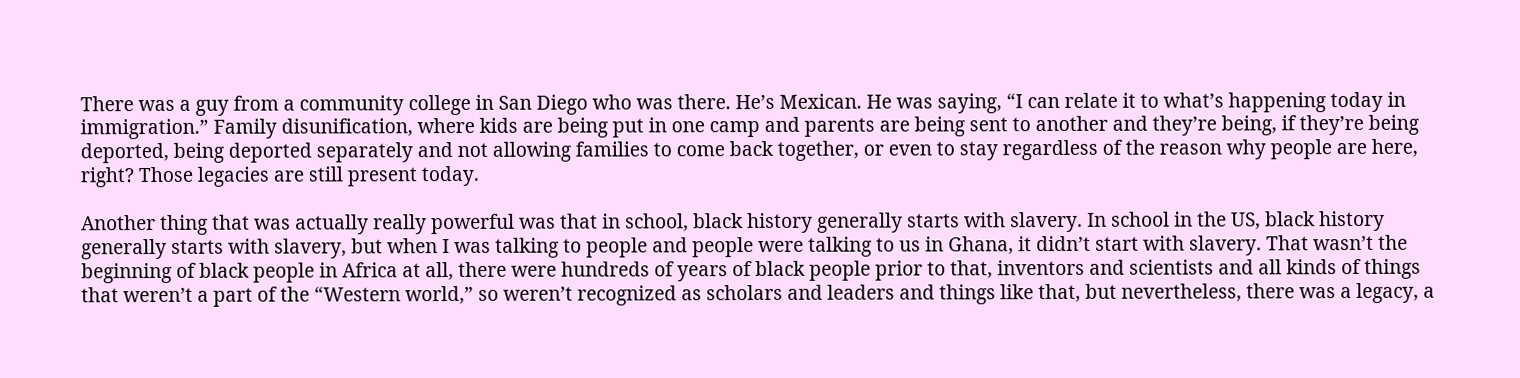There was a guy from a community college in San Diego who was there. He’s Mexican. He was saying, “I can relate it to what’s happening today in immigration.” Family disunification, where kids are being put in one camp and parents are being sent to another and they’re being, if they’re being deported, being deported separately and not allowing families to come back together, or even to stay regardless of the reason why people are here, right? Those legacies are still present today.

Another thing that was actually really powerful was that in school, black history generally starts with slavery. In school in the US, black history generally starts with slavery, but when I was talking to people and people were talking to us in Ghana, it didn’t start with slavery. That wasn’t the beginning of black people in Africa at all, there were hundreds of years of black people prior to that, inventors and scientists and all kinds of things that weren’t a part of the “Western world,” so weren’t recognized as scholars and leaders and things like that, but nevertheless, there was a legacy, a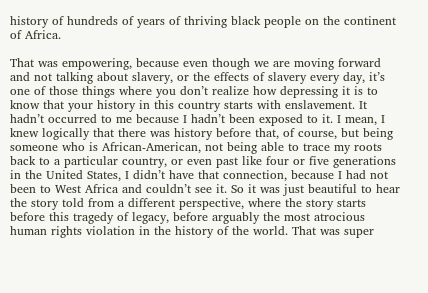history of hundreds of years of thriving black people on the continent of Africa.

That was empowering, because even though we are moving forward and not talking about slavery, or the effects of slavery every day, it’s one of those things where you don’t realize how depressing it is to know that your history in this country starts with enslavement. It hadn’t occurred to me because I hadn’t been exposed to it. I mean, I knew logically that there was history before that, of course, but being someone who is African-American, not being able to trace my roots back to a particular country, or even past like four or five generations in the United States, I didn’t have that connection, because I had not been to West Africa and couldn’t see it. So it was just beautiful to hear the story told from a different perspective, where the story starts before this tragedy of legacy, before arguably the most atrocious human rights violation in the history of the world. That was super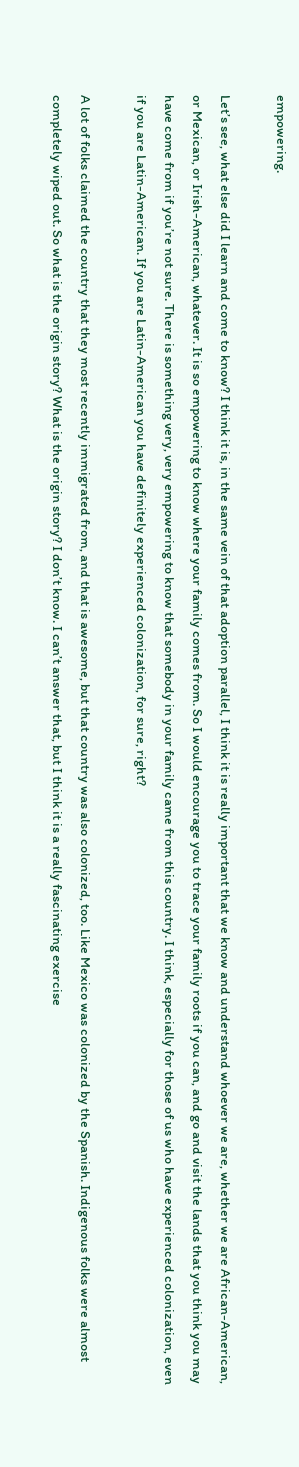empowering.

Let’s see, what else did I learn and come to know? I think it is, in the same vein of that adoption parallel, I think it is really important that we know and understand whoever we are, whether we are African-American, or Mexican, or Irish-American, whatever. It is so empowering to know where your family comes from. So I would encourage you to trace your family roots if you can, and go and visit the lands that you think you may have come from if you’re not sure. There is something very, very empowering to know that somebody in your family came from this country. I think, especially for those of us who have experienced colonization, even if you are Latin-American. If you are Latin-American you have definitely experienced colonization, for sure, right?

A lot of folks claimed the country that they most recently immigrated from, and that is awesome, but that country was also colonized, too. Like Mexico was colonized by the Spanish. Indigenous folks were almost completely wiped out. So what is the origin story? What is the origin story? I don’t know. I can’t answer that, but I think it is a really fascinating exercise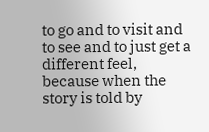to go and to visit and to see and to just get a different feel, because when the story is told by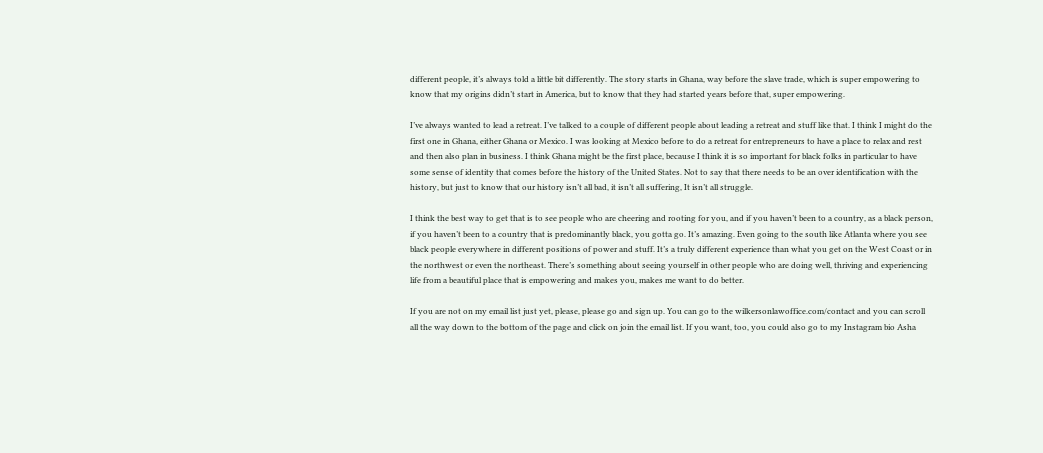different people, it’s always told a little bit differently. The story starts in Ghana, way before the slave trade, which is super empowering to know that my origins didn’t start in America, but to know that they had started years before that, super empowering.

I’ve always wanted to lead a retreat. I’ve talked to a couple of different people about leading a retreat and stuff like that. I think I might do the first one in Ghana, either Ghana or Mexico. I was looking at Mexico before to do a retreat for entrepreneurs to have a place to relax and rest and then also plan in business. I think Ghana might be the first place, because I think it is so important for black folks in particular to have some sense of identity that comes before the history of the United States. Not to say that there needs to be an over identification with the history, but just to know that our history isn’t all bad, it isn’t all suffering, It isn’t all struggle.

I think the best way to get that is to see people who are cheering and rooting for you, and if you haven’t been to a country, as a black person, if you haven’t been to a country that is predominantly black, you gotta go. It’s amazing. Even going to the south like Atlanta where you see black people everywhere in different positions of power and stuff. It’s a truly different experience than what you get on the West Coast or in the northwest or even the northeast. There’s something about seeing yourself in other people who are doing well, thriving and experiencing life from a beautiful place that is empowering and makes you, makes me want to do better.

If you are not on my email list just yet, please, please go and sign up. You can go to the wilkersonlawoffice.com/contact and you can scroll all the way down to the bottom of the page and click on join the email list. If you want, too, you could also go to my Instagram bio Asha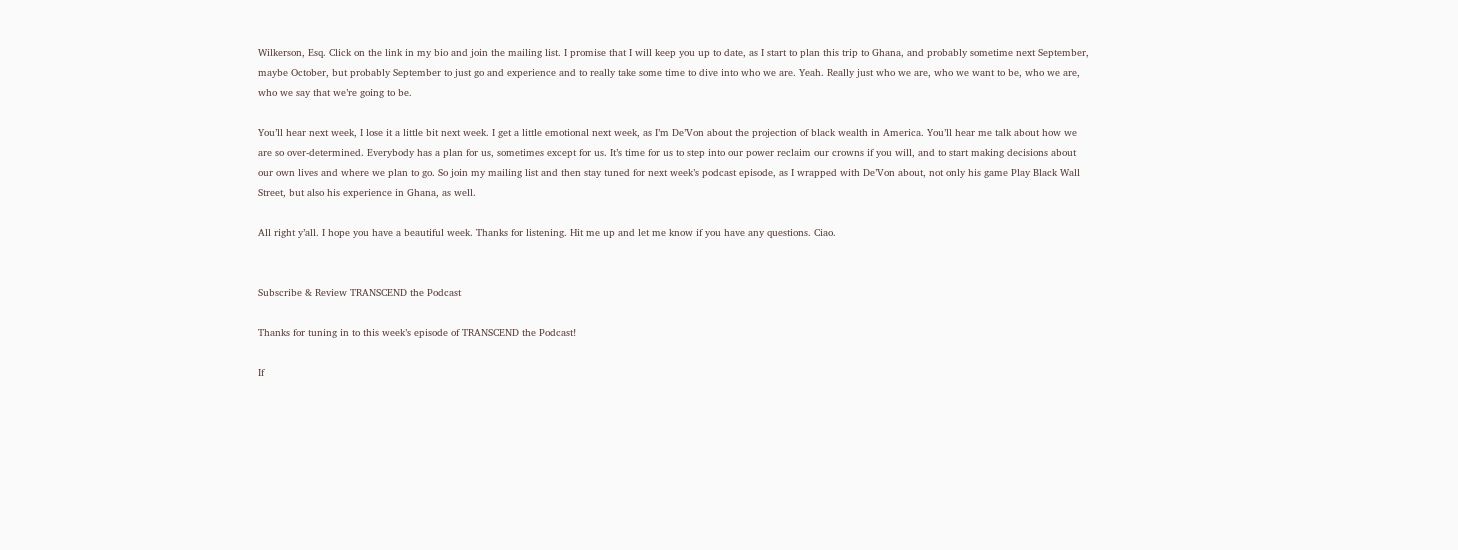Wilkerson, Esq. Click on the link in my bio and join the mailing list. I promise that I will keep you up to date, as I start to plan this trip to Ghana, and probably sometime next September, maybe October, but probably September to just go and experience and to really take some time to dive into who we are. Yeah. Really just who we are, who we want to be, who we are, who we say that we’re going to be.

You’ll hear next week, I lose it a little bit next week. I get a little emotional next week, as I’m De’Von about the projection of black wealth in America. You’ll hear me talk about how we are so over-determined. Everybody has a plan for us, sometimes except for us. It’s time for us to step into our power reclaim our crowns if you will, and to start making decisions about our own lives and where we plan to go. So join my mailing list and then stay tuned for next week’s podcast episode, as I wrapped with De’Von about, not only his game Play Black Wall Street, but also his experience in Ghana, as well.

All right y’all. I hope you have a beautiful week. Thanks for listening. Hit me up and let me know if you have any questions. Ciao.


Subscribe & Review TRANSCEND the Podcast

Thanks for tuning in to this week’s episode of TRANSCEND the Podcast!

If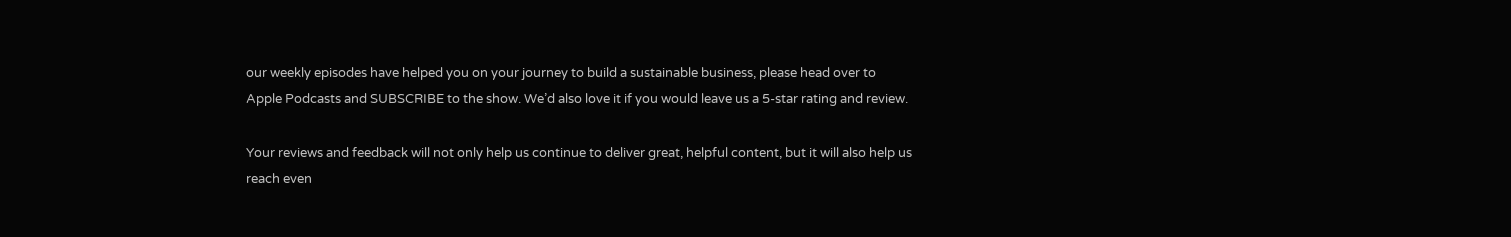our weekly episodes have helped you on your journey to build a sustainable business, please head over to Apple Podcasts and SUBSCRIBE to the show. We’d also love it if you would leave us a 5-star rating and review.

Your reviews and feedback will not only help us continue to deliver great, helpful content, but it will also help us reach even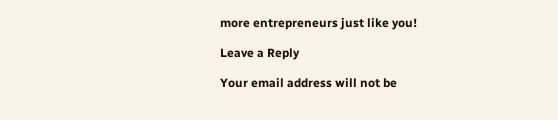more entrepreneurs just like you!

Leave a Reply

Your email address will not be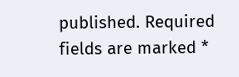published. Required fields are marked *